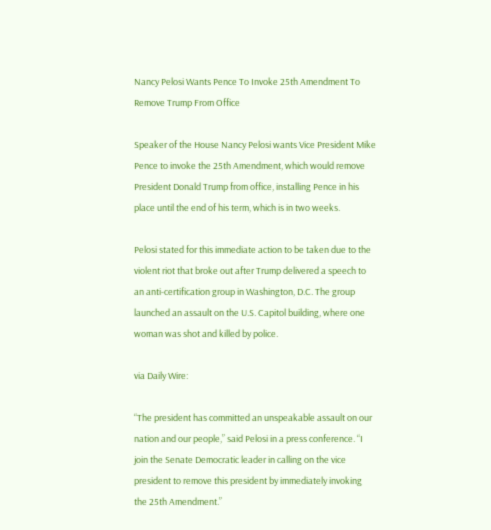Nancy Pelosi Wants Pence To Invoke 25th Amendment To Remove Trump From Office

Speaker of the House Nancy Pelosi wants Vice President Mike Pence to invoke the 25th Amendment, which would remove President Donald Trump from office, installing Pence in his place until the end of his term, which is in two weeks.

Pelosi stated for this immediate action to be taken due to the violent riot that broke out after Trump delivered a speech to an anti-certification group in Washington, D.C. The group launched an assault on the U.S. Capitol building, where one woman was shot and killed by police.

via Daily Wire:

“The president has committed an unspeakable assault on our nation and our people,” said Pelosi in a press conference. “I join the Senate Democratic leader in calling on the vice president to remove this president by immediately invoking the 25th Amendment.”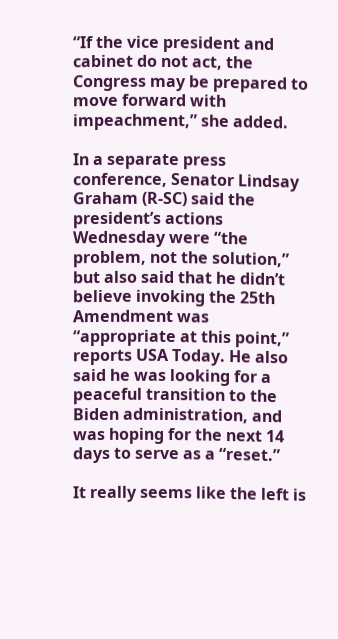“If the vice president and cabinet do not act, the Congress may be prepared to move forward with impeachment,” she added.

In a separate press conference, Senator Lindsay Graham (R-SC) said the president’s actions Wednesday were “the problem, not the solution,” but also said that he didn’t believe invoking the 25th Amendment was “appropriate at this point,” reports USA Today. He also said he was looking for a peaceful transition to the Biden administration, and was hoping for the next 14 days to serve as a “reset.”

It really seems like the left is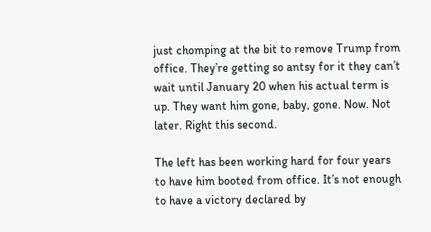just chomping at the bit to remove Trump from office. They’re getting so antsy for it they can’t wait until January 20 when his actual term is up. They want him gone, baby, gone. Now. Not later. Right this second.

The left has been working hard for four years to have him booted from office. It’s not enough to have a victory declared by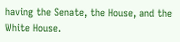having the Senate, the House, and the White House.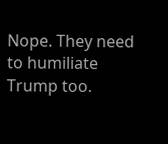Nope. They need to humiliate Trump too.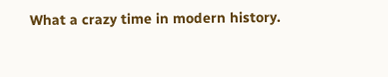What a crazy time in modern history.